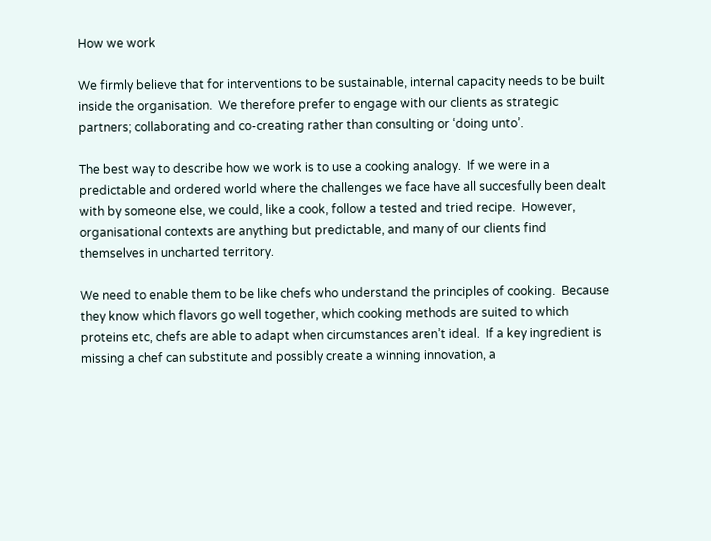How we work

We firmly believe that for interventions to be sustainable, internal capacity needs to be built inside the organisation.  We therefore prefer to engage with our clients as strategic partners; collaborating and co-creating rather than consulting or ‘doing unto’.

The best way to describe how we work is to use a cooking analogy.  If we were in a predictable and ordered world where the challenges we face have all succesfully been dealt with by someone else, we could, like a cook, follow a tested and tried recipe.  However, organisational contexts are anything but predictable, and many of our clients find themselves in uncharted territory.

We need to enable them to be like chefs who understand the principles of cooking.  Because they know which flavors go well together, which cooking methods are suited to which proteins etc, chefs are able to adapt when circumstances aren’t ideal.  If a key ingredient is missing a chef can substitute and possibly create a winning innovation, a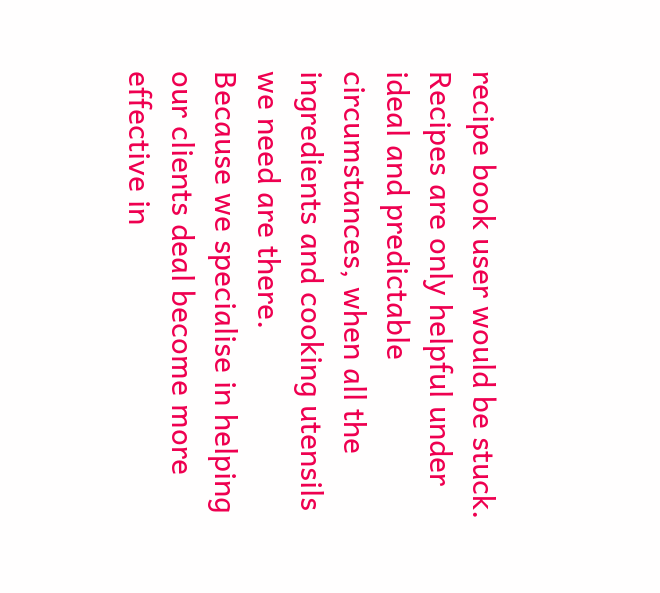recipe book user would be stuck.  Recipes are only helpful under ideal and predictable circumstances, when all the ingredients and cooking utensils we need are there.
Because we specialise in helping our clients deal become more effective in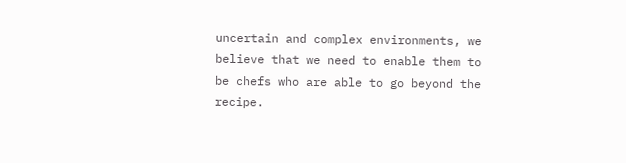uncertain and complex environments, we believe that we need to enable them to be chefs who are able to go beyond the recipe.